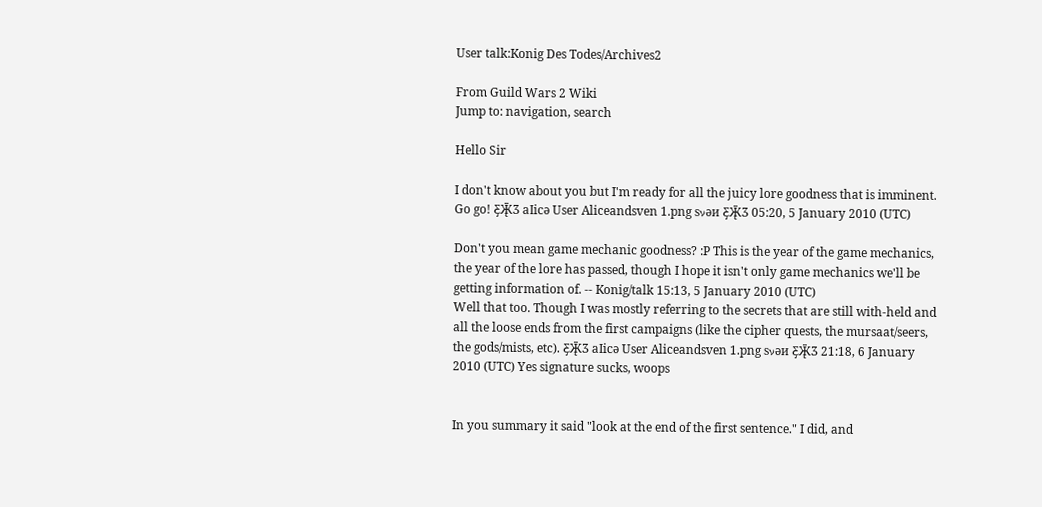User talk:Konig Des Todes/Archives2

From Guild Wars 2 Wiki
Jump to: navigation, search

Hello Sir

I don't know about you but I'm ready for all the juicy lore goodness that is imminent. Go go! Ƹ̵̡Ӝ̵̨̄Ʒ аІiсә User Aliceandsven 1.png ѕνәи Ƹ̵̡Ӝ̵̨̄Ʒ 05:20, 5 January 2010 (UTC)

Don't you mean game mechanic goodness? :P This is the year of the game mechanics, the year of the lore has passed, though I hope it isn't only game mechanics we'll be getting information of. -- Konig/talk 15:13, 5 January 2010 (UTC)
Well that too. Though I was mostly referring to the secrets that are still with-held and all the loose ends from the first campaigns (like the cipher quests, the mursaat/seers, the gods/mists, etc). Ƹ̵̡Ӝ̵̨̄Ʒ аІiсә User Aliceandsven 1.png ѕνәи Ƹ̵̡Ӝ̵̨̄Ʒ 21:18, 6 January 2010 (UTC) Yes signature sucks, woops


In you summary it said "look at the end of the first sentence." I did, and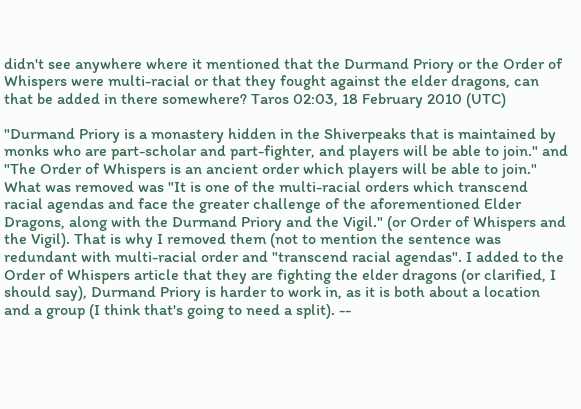didn't see anywhere where it mentioned that the Durmand Priory or the Order of Whispers were multi-racial or that they fought against the elder dragons, can that be added in there somewhere? Taros 02:03, 18 February 2010 (UTC)

"Durmand Priory is a monastery hidden in the Shiverpeaks that is maintained by monks who are part-scholar and part-fighter, and players will be able to join." and "The Order of Whispers is an ancient order which players will be able to join." What was removed was "It is one of the multi-racial orders which transcend racial agendas and face the greater challenge of the aforementioned Elder Dragons, along with the Durmand Priory and the Vigil." (or Order of Whispers and the Vigil). That is why I removed them (not to mention the sentence was redundant with multi-racial order and "transcend racial agendas". I added to the Order of Whispers article that they are fighting the elder dragons (or clarified, I should say), Durmand Priory is harder to work in, as it is both about a location and a group (I think that's going to need a split). --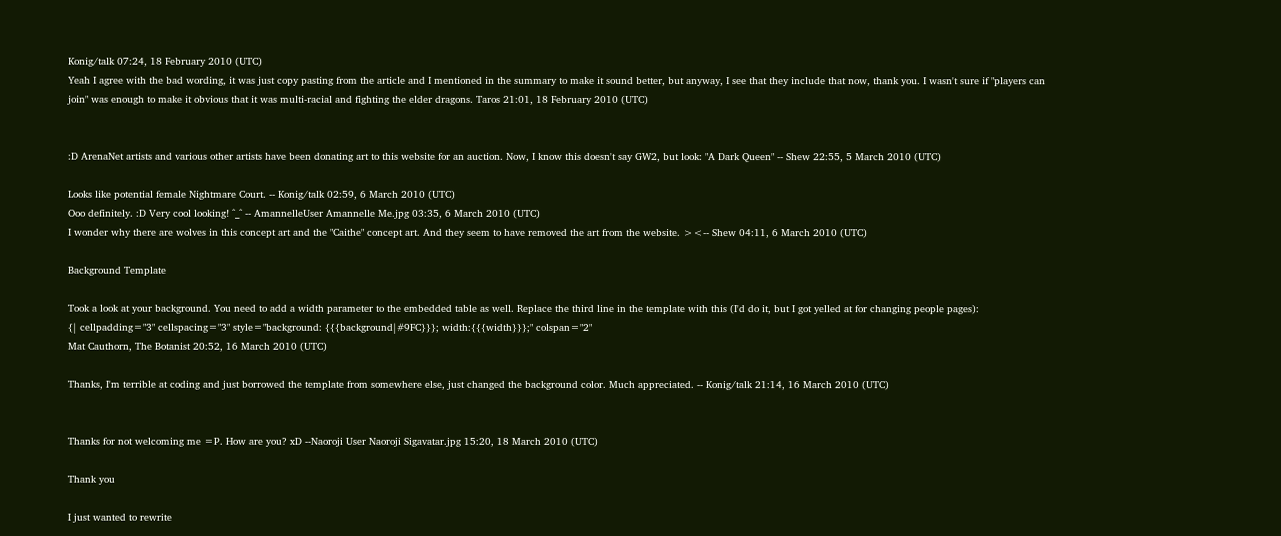Konig/talk 07:24, 18 February 2010 (UTC)
Yeah I agree with the bad wording, it was just copy pasting from the article and I mentioned in the summary to make it sound better, but anyway, I see that they include that now, thank you. I wasn't sure if "players can join" was enough to make it obvious that it was multi-racial and fighting the elder dragons. Taros 21:01, 18 February 2010 (UTC)


:D ArenaNet artists and various other artists have been donating art to this website for an auction. Now, I know this doesn't say GW2, but look: "A Dark Queen" -- Shew 22:55, 5 March 2010 (UTC)

Looks like potential female Nightmare Court. -- Konig/talk 02:59, 6 March 2010 (UTC)
Ooo definitely. :D Very cool looking! ^_^ -- AmannelleUser Amannelle Me.jpg 03:35, 6 March 2010 (UTC)
I wonder why there are wolves in this concept art and the "Caithe" concept art. And they seem to have removed the art from the website. ><-- Shew 04:11, 6 March 2010 (UTC)

Background Template

Took a look at your background. You need to add a width parameter to the embedded table as well. Replace the third line in the template with this (I'd do it, but I got yelled at for changing people pages):
{| cellpadding="3" cellspacing="3" style="background: {{{background|#9FC}}}; width:{{{width}}};" colspan="2"
Mat Cauthorn, The Botanist 20:52, 16 March 2010 (UTC)

Thanks, I'm terrible at coding and just borrowed the template from somewhere else, just changed the background color. Much appreciated. -- Konig/talk 21:14, 16 March 2010 (UTC)


Thanks for not welcoming me =P. How are you? xD --Naoroji User Naoroji Sigavatar.jpg 15:20, 18 March 2010 (UTC)

Thank you

I just wanted to rewrite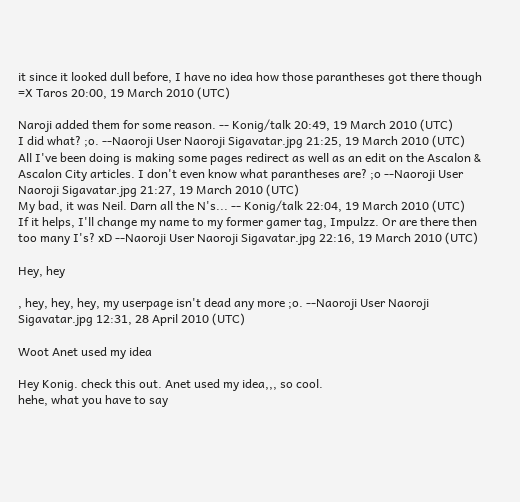it since it looked dull before, I have no idea how those parantheses got there though =X Taros 20:00, 19 March 2010 (UTC)

Naroji added them for some reason. -- Konig/talk 20:49, 19 March 2010 (UTC)
I did what? ;o. --Naoroji User Naoroji Sigavatar.jpg 21:25, 19 March 2010 (UTC)
All I've been doing is making some pages redirect as well as an edit on the Ascalon & Ascalon City articles. I don't even know what parantheses are? ;o --Naoroji User Naoroji Sigavatar.jpg 21:27, 19 March 2010 (UTC)
My bad, it was Neil. Darn all the N's... -- Konig/talk 22:04, 19 March 2010 (UTC)
If it helps, I'll change my name to my former gamer tag, Impulzz. Or are there then too many I's? xD --Naoroji User Naoroji Sigavatar.jpg 22:16, 19 March 2010 (UTC)

Hey, hey

, hey, hey, hey, my userpage isn't dead any more ;o. --Naoroji User Naoroji Sigavatar.jpg 12:31, 28 April 2010 (UTC)

Woot Anet used my idea

Hey Konig. check this out. Anet used my idea,,, so cool.
hehe, what you have to say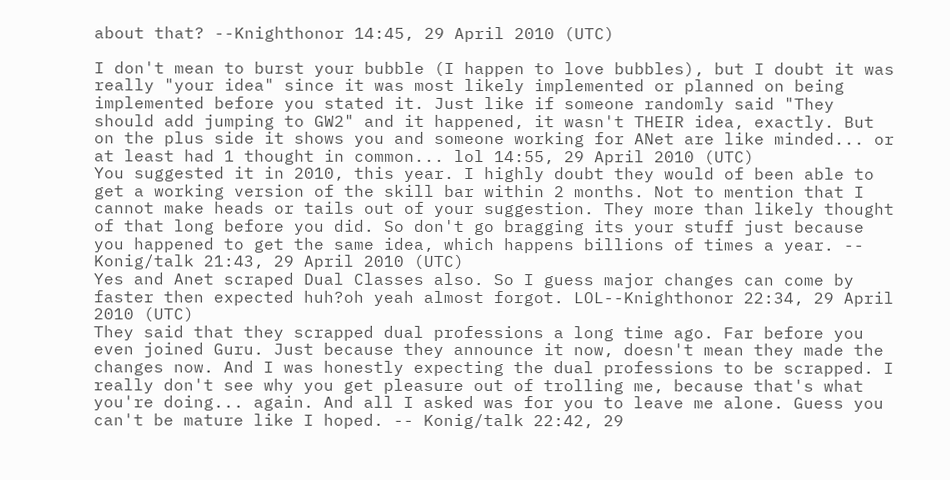about that? --Knighthonor 14:45, 29 April 2010 (UTC)

I don't mean to burst your bubble (I happen to love bubbles), but I doubt it was really "your idea" since it was most likely implemented or planned on being implemented before you stated it. Just like if someone randomly said "They should add jumping to GW2" and it happened, it wasn't THEIR idea, exactly. But on the plus side it shows you and someone working for ANet are like minded... or at least had 1 thought in common... lol 14:55, 29 April 2010 (UTC)
You suggested it in 2010, this year. I highly doubt they would of been able to get a working version of the skill bar within 2 months. Not to mention that I cannot make heads or tails out of your suggestion. They more than likely thought of that long before you did. So don't go bragging its your stuff just because you happened to get the same idea, which happens billions of times a year. -- Konig/talk 21:43, 29 April 2010 (UTC)
Yes and Anet scraped Dual Classes also. So I guess major changes can come by faster then expected huh?oh yeah almost forgot. LOL--Knighthonor 22:34, 29 April 2010 (UTC)
They said that they scrapped dual professions a long time ago. Far before you even joined Guru. Just because they announce it now, doesn't mean they made the changes now. And I was honestly expecting the dual professions to be scrapped. I really don't see why you get pleasure out of trolling me, because that's what you're doing... again. And all I asked was for you to leave me alone. Guess you can't be mature like I hoped. -- Konig/talk 22:42, 29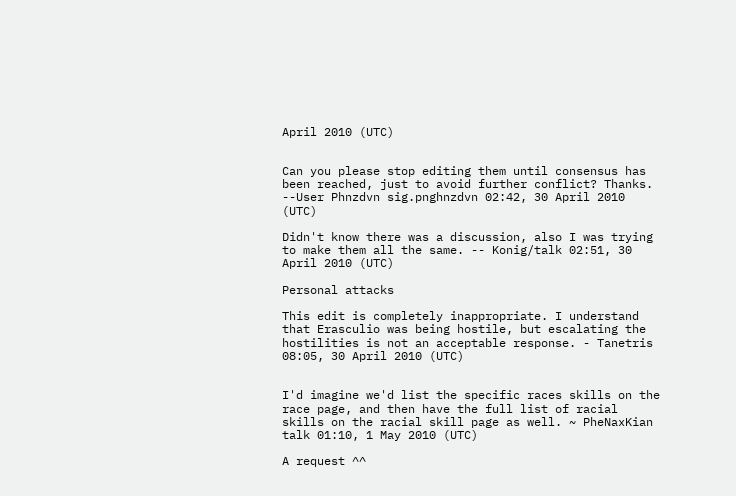April 2010 (UTC)


Can you please stop editing them until consensus has been reached, just to avoid further conflict? Thanks. --User Phnzdvn sig.pnghnzdvn 02:42, 30 April 2010 (UTC)

Didn't know there was a discussion, also I was trying to make them all the same. -- Konig/talk 02:51, 30 April 2010 (UTC)

Personal attacks

This edit is completely inappropriate. I understand that Erasculio was being hostile, but escalating the hostilities is not an acceptable response. - Tanetris 08:05, 30 April 2010 (UTC)


I'd imagine we'd list the specific races skills on the race page, and then have the full list of racial skills on the racial skill page as well. ~ PheNaxKian talk 01:10, 1 May 2010 (UTC)

A request ^^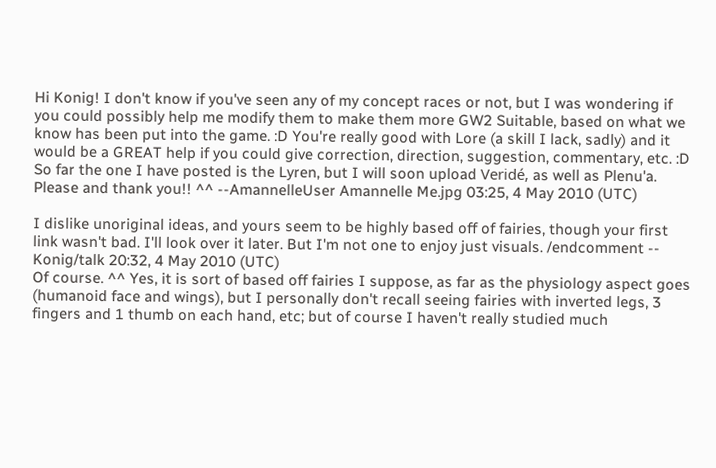Hi Konig! I don't know if you've seen any of my concept races or not, but I was wondering if you could possibly help me modify them to make them more GW2 Suitable, based on what we know has been put into the game. :D You're really good with Lore (a skill I lack, sadly) and it would be a GREAT help if you could give correction, direction, suggestion, commentary, etc. :D So far the one I have posted is the Lyren, but I will soon upload Veridé, as well as Plenu'a. Please and thank you!! ^^ --AmannelleUser Amannelle Me.jpg 03:25, 4 May 2010 (UTC)

I dislike unoriginal ideas, and yours seem to be highly based off of fairies, though your first link wasn't bad. I'll look over it later. But I'm not one to enjoy just visuals. /endcomment -- Konig/talk 20:32, 4 May 2010 (UTC)
Of course. ^^ Yes, it is sort of based off fairies I suppose, as far as the physiology aspect goes (humanoid face and wings), but I personally don't recall seeing fairies with inverted legs, 3 fingers and 1 thumb on each hand, etc; but of course I haven't really studied much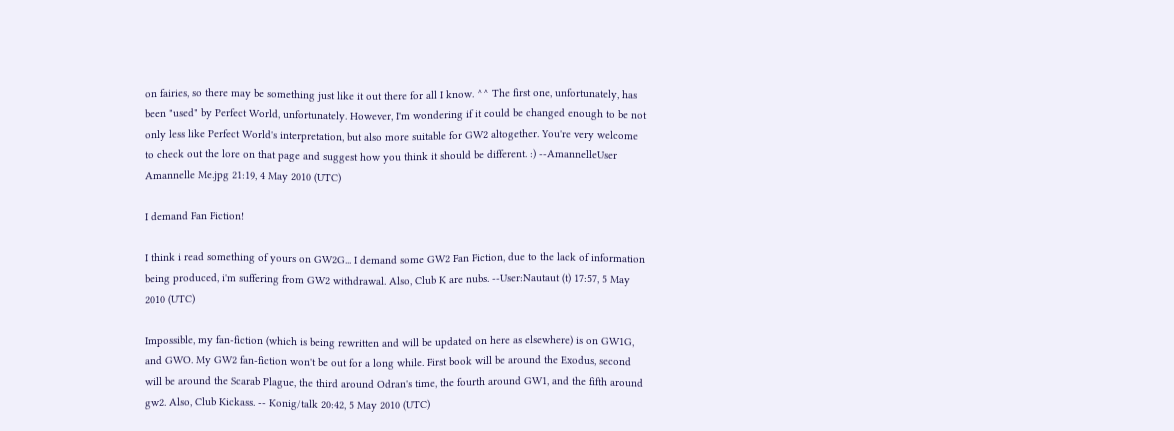on fairies, so there may be something just like it out there for all I know. ^^ The first one, unfortunately, has been "used" by Perfect World, unfortunately. However, I'm wondering if it could be changed enough to be not only less like Perfect World's interpretation, but also more suitable for GW2 altogether. You're very welcome to check out the lore on that page and suggest how you think it should be different. :) --AmannelleUser Amannelle Me.jpg 21:19, 4 May 2010 (UTC)

I demand Fan Fiction!

I think i read something of yours on GW2G... I demand some GW2 Fan Fiction, due to the lack of information being produced, i'm suffering from GW2 withdrawal. Also, Club K are nubs. --User:Nautaut (t) 17:57, 5 May 2010 (UTC)

Impossible, my fan-fiction (which is being rewritten and will be updated on here as elsewhere) is on GW1G, and GWO. My GW2 fan-fiction won't be out for a long while. First book will be around the Exodus, second will be around the Scarab Plague, the third around Odran's time, the fourth around GW1, and the fifth around gw2. Also, Club Kickass. -- Konig/talk 20:42, 5 May 2010 (UTC)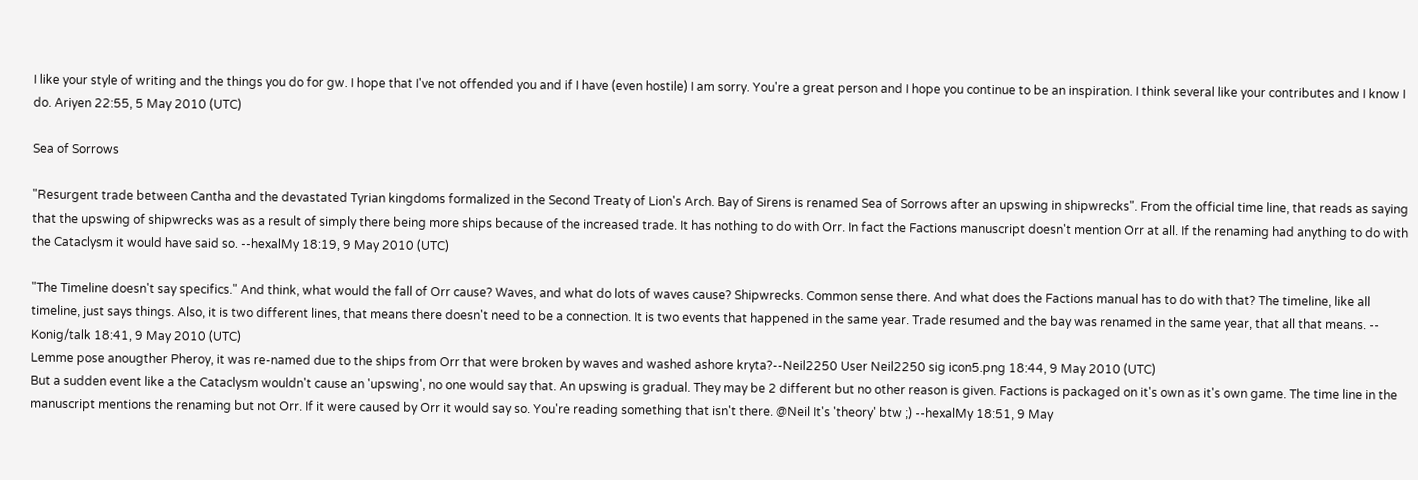I like your style of writing and the things you do for gw. I hope that I've not offended you and if I have (even hostile) I am sorry. You're a great person and I hope you continue to be an inspiration. I think several like your contributes and I know I do. Ariyen 22:55, 5 May 2010 (UTC)

Sea of Sorrows

"Resurgent trade between Cantha and the devastated Tyrian kingdoms formalized in the Second Treaty of Lion's Arch. Bay of Sirens is renamed Sea of Sorrows after an upswing in shipwrecks". From the official time line, that reads as saying that the upswing of shipwrecks was as a result of simply there being more ships because of the increased trade. It has nothing to do with Orr. In fact the Factions manuscript doesn't mention Orr at all. If the renaming had anything to do with the Cataclysm it would have said so. --hexalMy 18:19, 9 May 2010 (UTC)

"The Timeline doesn't say specifics." And think, what would the fall of Orr cause? Waves, and what do lots of waves cause? Shipwrecks. Common sense there. And what does the Factions manual has to do with that? The timeline, like all timeline, just says things. Also, it is two different lines, that means there doesn't need to be a connection. It is two events that happened in the same year. Trade resumed and the bay was renamed in the same year, that all that means. -- Konig/talk 18:41, 9 May 2010 (UTC)
Lemme pose anougther Pheroy, it was re-named due to the ships from Orr that were broken by waves and washed ashore kryta?--Neil2250 User Neil2250 sig icon5.png 18:44, 9 May 2010 (UTC)
But a sudden event like a the Cataclysm wouldn't cause an 'upswing', no one would say that. An upswing is gradual. They may be 2 different but no other reason is given. Factions is packaged on it's own as it's own game. The time line in the manuscript mentions the renaming but not Orr. If it were caused by Orr it would say so. You're reading something that isn't there. @Neil It's 'theory' btw ;) --hexalMy 18:51, 9 May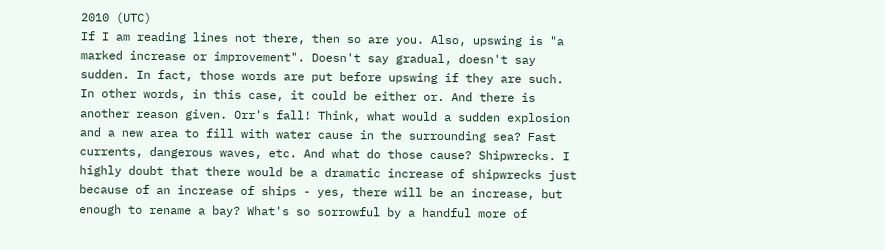2010 (UTC)
If I am reading lines not there, then so are you. Also, upswing is "a marked increase or improvement". Doesn't say gradual, doesn't say sudden. In fact, those words are put before upswing if they are such. In other words, in this case, it could be either or. And there is another reason given. Orr's fall! Think, what would a sudden explosion and a new area to fill with water cause in the surrounding sea? Fast currents, dangerous waves, etc. And what do those cause? Shipwrecks. I highly doubt that there would be a dramatic increase of shipwrecks just because of an increase of ships - yes, there will be an increase, but enough to rename a bay? What's so sorrowful by a handful more of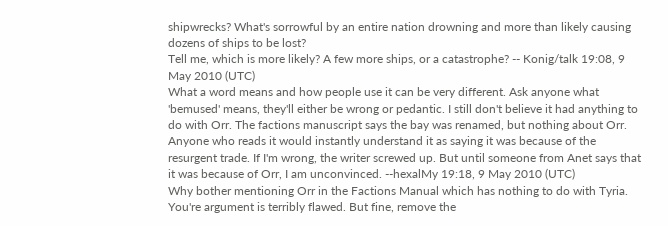shipwrecks? What's sorrowful by an entire nation drowning and more than likely causing dozens of ships to be lost?
Tell me, which is more likely? A few more ships, or a catastrophe? -- Konig/talk 19:08, 9 May 2010 (UTC)
What a word means and how people use it can be very different. Ask anyone what 'bemused' means, they'll either be wrong or pedantic. I still don't believe it had anything to do with Orr. The factions manuscript says the bay was renamed, but nothing about Orr. Anyone who reads it would instantly understand it as saying it was because of the resurgent trade. If I'm wrong, the writer screwed up. But until someone from Anet says that it was because of Orr, I am unconvinced. --hexalMy 19:18, 9 May 2010 (UTC)
Why bother mentioning Orr in the Factions Manual which has nothing to do with Tyria. You're argument is terribly flawed. But fine, remove the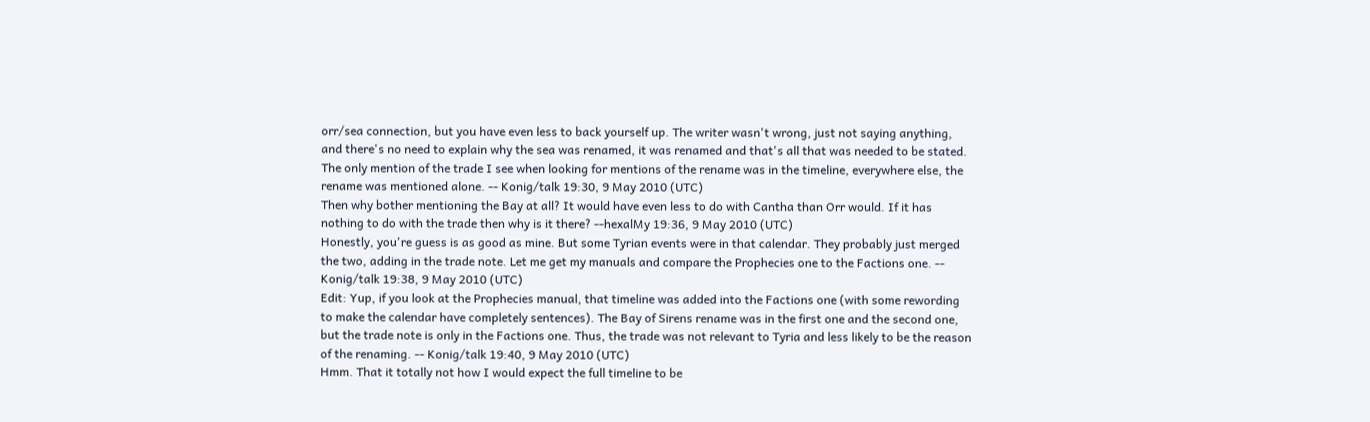orr/sea connection, but you have even less to back yourself up. The writer wasn't wrong, just not saying anything, and there's no need to explain why the sea was renamed, it was renamed and that's all that was needed to be stated. The only mention of the trade I see when looking for mentions of the rename was in the timeline, everywhere else, the rename was mentioned alone. -- Konig/talk 19:30, 9 May 2010 (UTC)
Then why bother mentioning the Bay at all? It would have even less to do with Cantha than Orr would. If it has nothing to do with the trade then why is it there? --hexalMy 19:36, 9 May 2010 (UTC)
Honestly, you're guess is as good as mine. But some Tyrian events were in that calendar. They probably just merged the two, adding in the trade note. Let me get my manuals and compare the Prophecies one to the Factions one. -- Konig/talk 19:38, 9 May 2010 (UTC)
Edit: Yup, if you look at the Prophecies manual, that timeline was added into the Factions one (with some rewording to make the calendar have completely sentences). The Bay of Sirens rename was in the first one and the second one, but the trade note is only in the Factions one. Thus, the trade was not relevant to Tyria and less likely to be the reason of the renaming. -- Konig/talk 19:40, 9 May 2010 (UTC)
Hmm. That it totally not how I would expect the full timeline to be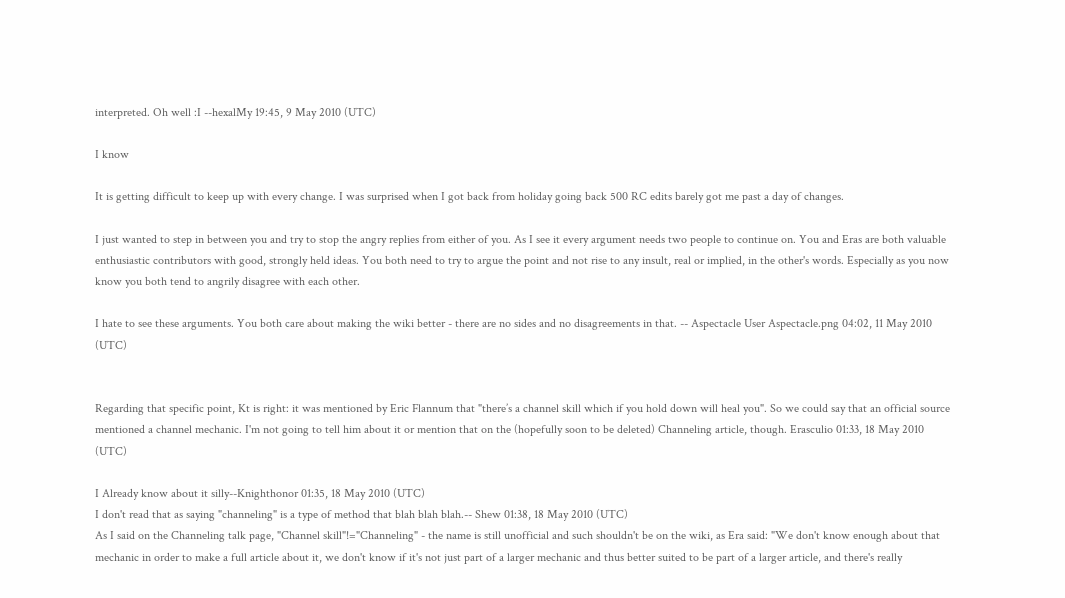interpreted. Oh well :I --hexalMy 19:45, 9 May 2010 (UTC)

I know

It is getting difficult to keep up with every change. I was surprised when I got back from holiday going back 500 RC edits barely got me past a day of changes.

I just wanted to step in between you and try to stop the angry replies from either of you. As I see it every argument needs two people to continue on. You and Eras are both valuable enthusiastic contributors with good, strongly held ideas. You both need to try to argue the point and not rise to any insult, real or implied, in the other's words. Especially as you now know you both tend to angrily disagree with each other.

I hate to see these arguments. You both care about making the wiki better - there are no sides and no disagreements in that. -- Aspectacle User Aspectacle.png 04:02, 11 May 2010 (UTC)


Regarding that specific point, Kt is right: it was mentioned by Eric Flannum that "there’s a channel skill which if you hold down will heal you". So we could say that an official source mentioned a channel mechanic. I'm not going to tell him about it or mention that on the (hopefully soon to be deleted) Channeling article, though. Erasculio 01:33, 18 May 2010 (UTC)

I Already know about it silly--Knighthonor 01:35, 18 May 2010 (UTC)
I don't read that as saying "channeling" is a type of method that blah blah blah.-- Shew 01:38, 18 May 2010 (UTC)
As I said on the Channeling talk page, "Channel skill"!="Channeling" - the name is still unofficial and such shouldn't be on the wiki, as Era said: "We don't know enough about that mechanic in order to make a full article about it, we don't know if it's not just part of a larger mechanic and thus better suited to be part of a larger article, and there's really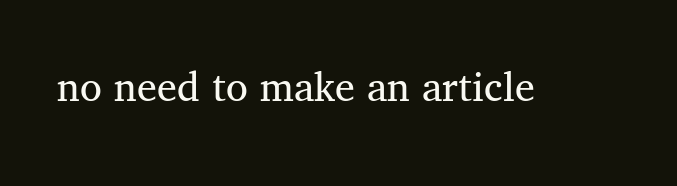no need to make an article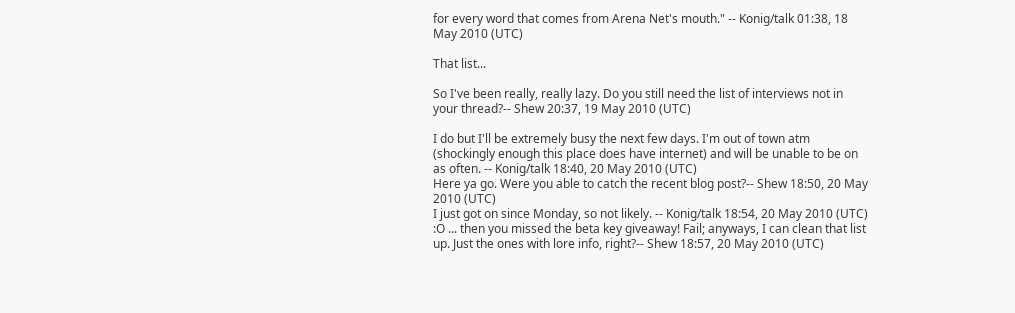for every word that comes from Arena Net's mouth." -- Konig/talk 01:38, 18 May 2010 (UTC)

That list...

So I've been really, really lazy. Do you still need the list of interviews not in your thread?-- Shew 20:37, 19 May 2010 (UTC)

I do but I'll be extremely busy the next few days. I'm out of town atm (shockingly enough this place does have internet) and will be unable to be on as often. -- Konig/talk 18:40, 20 May 2010 (UTC)
Here ya go. Were you able to catch the recent blog post?-- Shew 18:50, 20 May 2010 (UTC)
I just got on since Monday, so not likely. -- Konig/talk 18:54, 20 May 2010 (UTC)
:O ... then you missed the beta key giveaway! Fail; anyways, I can clean that list up. Just the ones with lore info, right?-- Shew 18:57, 20 May 2010 (UTC)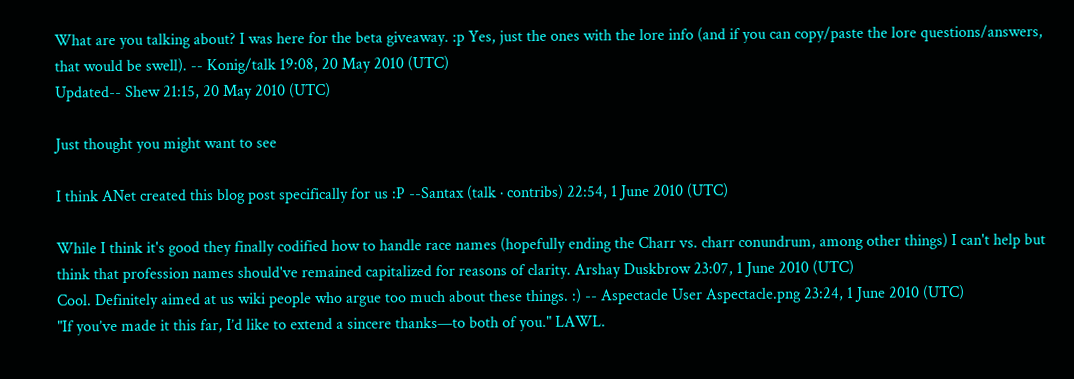What are you talking about? I was here for the beta giveaway. :p Yes, just the ones with the lore info (and if you can copy/paste the lore questions/answers, that would be swell). -- Konig/talk 19:08, 20 May 2010 (UTC)
Updated-- Shew 21:15, 20 May 2010 (UTC)

Just thought you might want to see

I think ANet created this blog post specifically for us :P --Santax (talk · contribs) 22:54, 1 June 2010 (UTC)

While I think it's good they finally codified how to handle race names (hopefully ending the Charr vs. charr conundrum, among other things) I can't help but think that profession names should've remained capitalized for reasons of clarity. Arshay Duskbrow 23:07, 1 June 2010 (UTC)
Cool. Definitely aimed at us wiki people who argue too much about these things. :) -- Aspectacle User Aspectacle.png 23:24, 1 June 2010 (UTC)
"If you’ve made it this far, I’d like to extend a sincere thanks—to both of you." LAWL.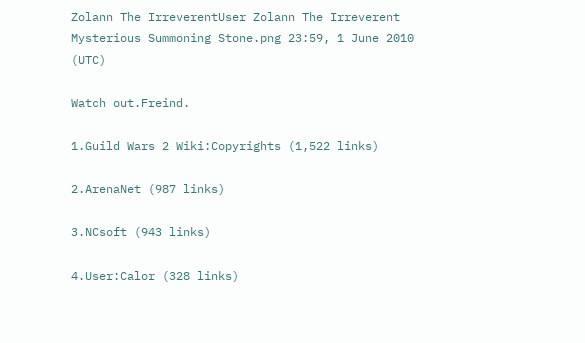Zolann The IrreverentUser Zolann The Irreverent Mysterious Summoning Stone.png 23:59, 1 June 2010 (UTC)

Watch out.Freind.

1.Guild Wars 2 Wiki:Copyrights (1,522 links)

2.ArenaNet (987 links)

3.NCsoft (943 links)

4.User:Calor (328 links)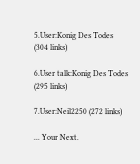5.User:Konig Des Todes (304 links)

6.User talk:Konig Des Todes (295 links)

7.User:Neil2250 (272 links)

... Your Next.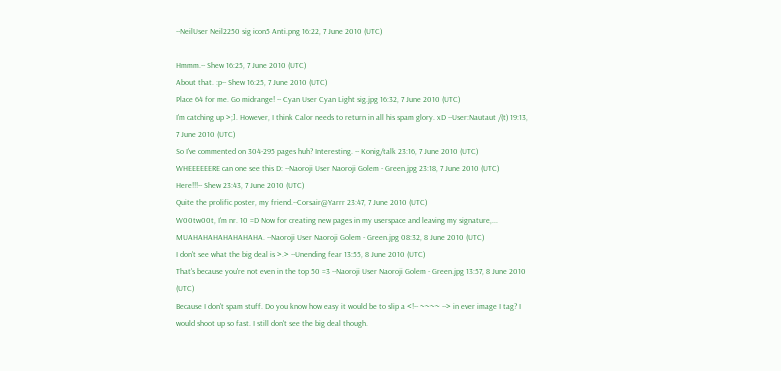--NeilUser Neil2250 sig icon5 Anti.png 16:22, 7 June 2010 (UTC)

Hmmm.-- Shew 16:25, 7 June 2010 (UTC)
About that. :p-- Shew 16:25, 7 June 2010 (UTC)
Place 64 for me. Go midrange! -- Cyan User Cyan Light sig.jpg 16:32, 7 June 2010 (UTC)
I'm catching up >;]. However, I think Calor needs to return in all his spam glory. xD --User:Nautaut /(t) 19:13, 7 June 2010 (UTC)
So I've commented on 304-295 pages huh? Interesting. -- Konig/talk 23:16, 7 June 2010 (UTC)
WHEEEEEERE can one see this D: --Naoroji User Naoroji Golem - Green.jpg 23:18, 7 June 2010 (UTC)
Here!!!-- Shew 23:43, 7 June 2010 (UTC)
Quite the prolific poster, my friend.--Corsair@Yarrr 23:47, 7 June 2010 (UTC)
W00tw00t, I'm nr. 10 =D Now for creating new pages in my userspace and leaving my signature,... MUAHAHAHAHAHAHAHA. --Naoroji User Naoroji Golem - Green.jpg 08:32, 8 June 2010 (UTC)
I don't see what the big deal is >.> --Unending fear 13:55, 8 June 2010 (UTC)
That's because you're not even in the top 50 =3 --Naoroji User Naoroji Golem - Green.jpg 13:57, 8 June 2010 (UTC)
Because I don't spam stuff. Do you know how easy it would be to slip a <!-- ~~~~ --> in ever image I tag? I would shoot up so fast. I still don't see the big deal though.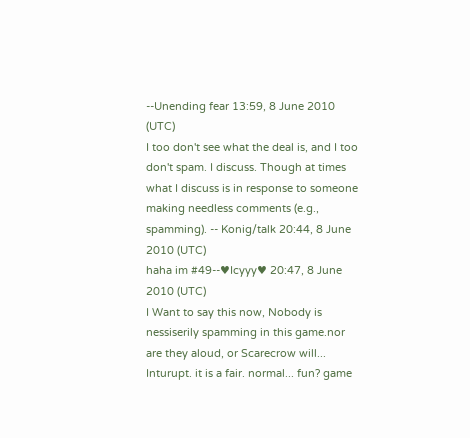--Unending fear 13:59, 8 June 2010 (UTC)
I too don't see what the deal is, and I too don't spam. I discuss. Though at times what I discuss is in response to someone making needless comments (e.g., spamming). -- Konig/talk 20:44, 8 June 2010 (UTC)
haha im #49--♥Icyyy♥ 20:47, 8 June 2010 (UTC)
I Want to say this now, Nobody is nessiserily spamming in this game.nor are they aloud, or Scarecrow will... Inturupt. it is a fair. normal... fun? game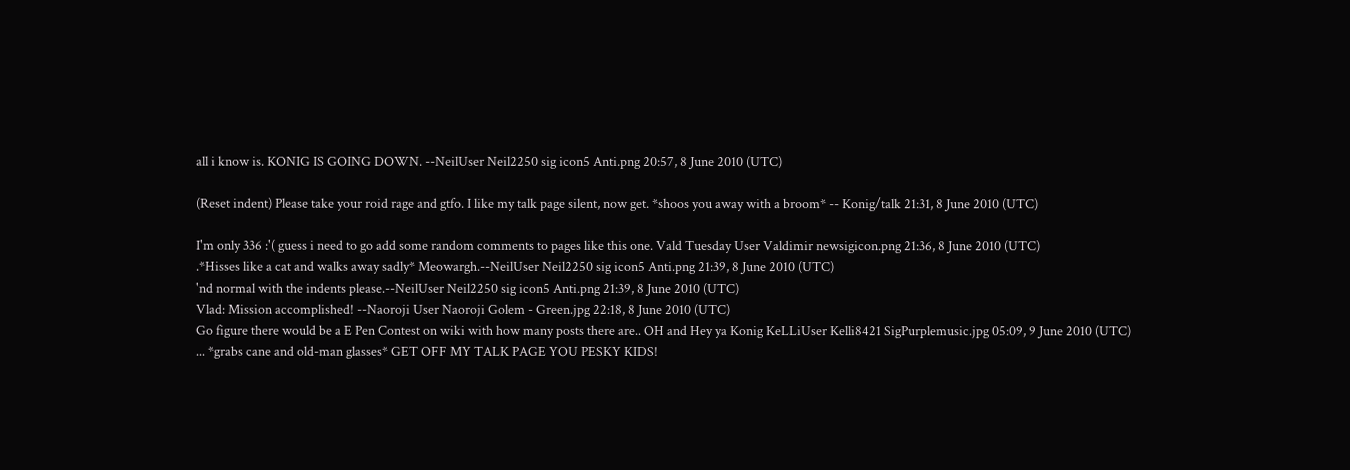all i know is. KONIG IS GOING DOWN. --NeilUser Neil2250 sig icon5 Anti.png 20:57, 8 June 2010 (UTC)

(Reset indent) Please take your roid rage and gtfo. I like my talk page silent, now get. *shoos you away with a broom* -- Konig/talk 21:31, 8 June 2010 (UTC)

I'm only 336 :'( guess i need to go add some random comments to pages like this one. Vald Tuesday User Valdimir newsigicon.png 21:36, 8 June 2010 (UTC)
.*Hisses like a cat and walks away sadly* Meowargh.--NeilUser Neil2250 sig icon5 Anti.png 21:39, 8 June 2010 (UTC)
'nd normal with the indents please.--NeilUser Neil2250 sig icon5 Anti.png 21:39, 8 June 2010 (UTC)
Vlad: Mission accomplished! --Naoroji User Naoroji Golem - Green.jpg 22:18, 8 June 2010 (UTC)
Go figure there would be a E Pen Contest on wiki with how many posts there are.. OH and Hey ya Konig KeLLiUser Kelli8421 SigPurplemusic.jpg 05:09, 9 June 2010 (UTC)
... *grabs cane and old-man glasses* GET OFF MY TALK PAGE YOU PESKY KIDS!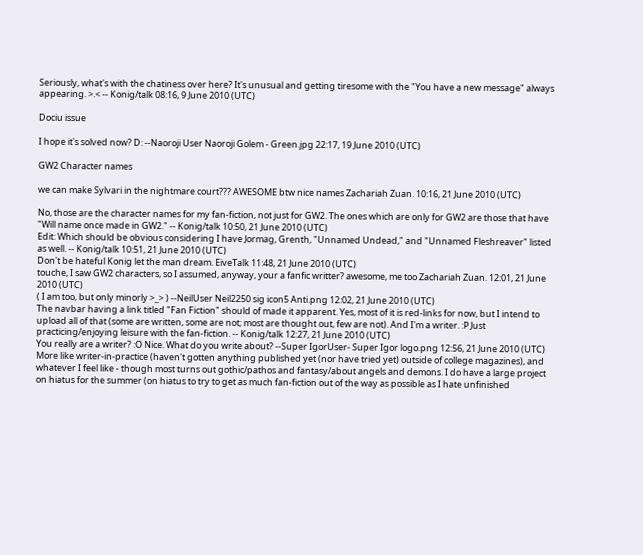Seriously, what's with the chatiness over here? It's unusual and getting tiresome with the "You have a new message" always appearing. >.< -- Konig/talk 08:16, 9 June 2010 (UTC)

Dociu issue

I hope it's solved now? D: --Naoroji User Naoroji Golem - Green.jpg 22:17, 19 June 2010 (UTC)

GW2 Character names

we can make Sylvari in the nightmare court??? AWESOME btw nice names Zachariah Zuan. 10:16, 21 June 2010 (UTC)

No, those are the character names for my fan-fiction, not just for GW2. The ones which are only for GW2 are those that have "Will name once made in GW2." -- Konig/talk 10:50, 21 June 2010 (UTC)
Edit: Which should be obvious considering I have Jormag, Grenth, "Unnamed Undead," and "Unnamed Fleshreaver" listed as well. -- Konig/talk 10:51, 21 June 2010 (UTC)
Don't be hateful Konig let the man dream. EiveTalk 11:48, 21 June 2010 (UTC)
touche, I saw GW2 characters, so I assumed, anyway, your a fanfic writter? awesome, me too Zachariah Zuan. 12:01, 21 June 2010 (UTC)
( I am too, but only minorly >_> ) --NeilUser Neil2250 sig icon5 Anti.png 12:02, 21 June 2010 (UTC)
The navbar having a link titled "Fan Fiction" should of made it apparent. Yes, most of it is red-links for now, but I intend to upload all of that (some are written, some are not; most are thought out, few are not). And I'm a writer. :P Just practicing/enjoying leisure with the fan-fiction. -- Konig/talk 12:27, 21 June 2010 (UTC)
You really are a writer? :O Nice. What do you write about? --Super IgorUser- Super Igor logo.png 12:56, 21 June 2010 (UTC)
More like writer-in-practice (haven't gotten anything published yet (nor have tried yet) outside of college magazines), and whatever I feel like - though most turns out gothic/pathos and fantasy/about angels and demons. I do have a large project on hiatus for the summer (on hiatus to try to get as much fan-fiction out of the way as possible as I hate unfinished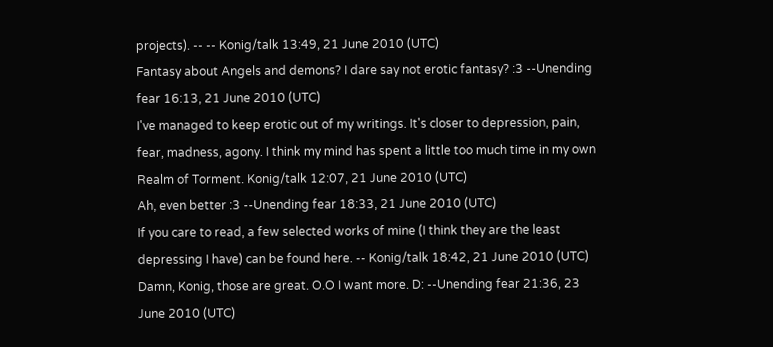projects). -- -- Konig/talk 13:49, 21 June 2010 (UTC)
Fantasy about Angels and demons? I dare say not erotic fantasy? :3 --Unending fear 16:13, 21 June 2010 (UTC)
I've managed to keep erotic out of my writings. It's closer to depression, pain, fear, madness, agony. I think my mind has spent a little too much time in my own Realm of Torment. Konig/talk 12:07, 21 June 2010 (UTC)
Ah, even better :3 --Unending fear 18:33, 21 June 2010 (UTC)
If you care to read, a few selected works of mine (I think they are the least depressing I have) can be found here. -- Konig/talk 18:42, 21 June 2010 (UTC)
Damn, Konig, those are great. O.O I want more. D: --Unending fear 21:36, 23 June 2010 (UTC)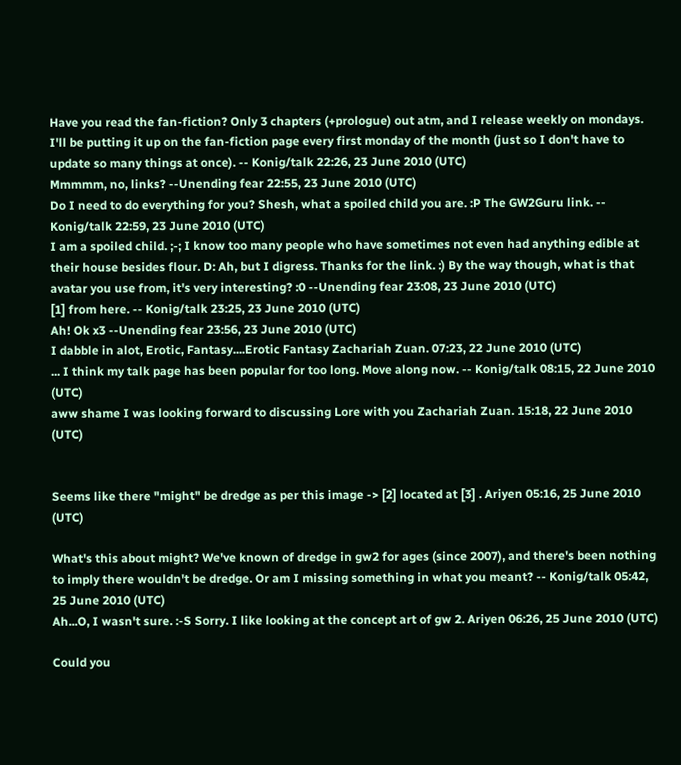Have you read the fan-fiction? Only 3 chapters (+prologue) out atm, and I release weekly on mondays. I'll be putting it up on the fan-fiction page every first monday of the month (just so I don't have to update so many things at once). -- Konig/talk 22:26, 23 June 2010 (UTC)
Mmmmm, no, links? --Unending fear 22:55, 23 June 2010 (UTC)
Do I need to do everything for you? Shesh, what a spoiled child you are. :P The GW2Guru link. -- Konig/talk 22:59, 23 June 2010 (UTC)
I am a spoiled child. ;-; I know too many people who have sometimes not even had anything edible at their house besides flour. D: Ah, but I digress. Thanks for the link. :) By the way though, what is that avatar you use from, it's very interesting? :0 --Unending fear 23:08, 23 June 2010 (UTC)
[1] from here. -- Konig/talk 23:25, 23 June 2010 (UTC)
Ah! Ok x3 --Unending fear 23:56, 23 June 2010 (UTC)
I dabble in alot, Erotic, Fantasy....Erotic Fantasy Zachariah Zuan. 07:23, 22 June 2010 (UTC)
... I think my talk page has been popular for too long. Move along now. -- Konig/talk 08:15, 22 June 2010 (UTC)
aww shame I was looking forward to discussing Lore with you Zachariah Zuan. 15:18, 22 June 2010 (UTC)


Seems like there "might" be dredge as per this image -> [2] located at [3] . Ariyen 05:16, 25 June 2010 (UTC)

What's this about might? We've known of dredge in gw2 for ages (since 2007), and there's been nothing to imply there wouldn't be dredge. Or am I missing something in what you meant? -- Konig/talk 05:42, 25 June 2010 (UTC)
Ah...O, I wasn't sure. :-S Sorry. I like looking at the concept art of gw 2. Ariyen 06:26, 25 June 2010 (UTC)

Could you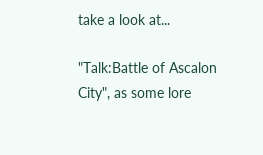take a look at...

"Talk:Battle of Ascalon City", as some lore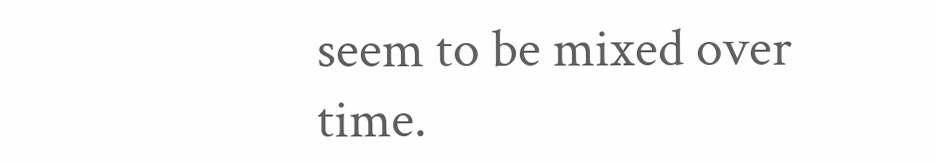seem to be mixed over time.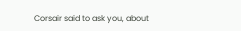Corsair said to ask you, about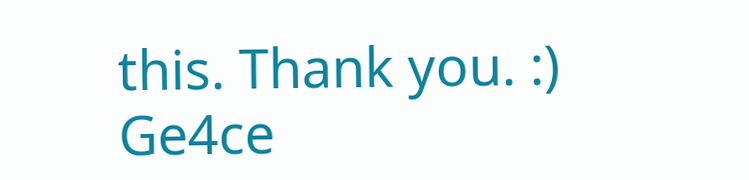this. Thank you. :) Ge4ce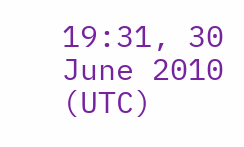19:31, 30 June 2010 (UTC)